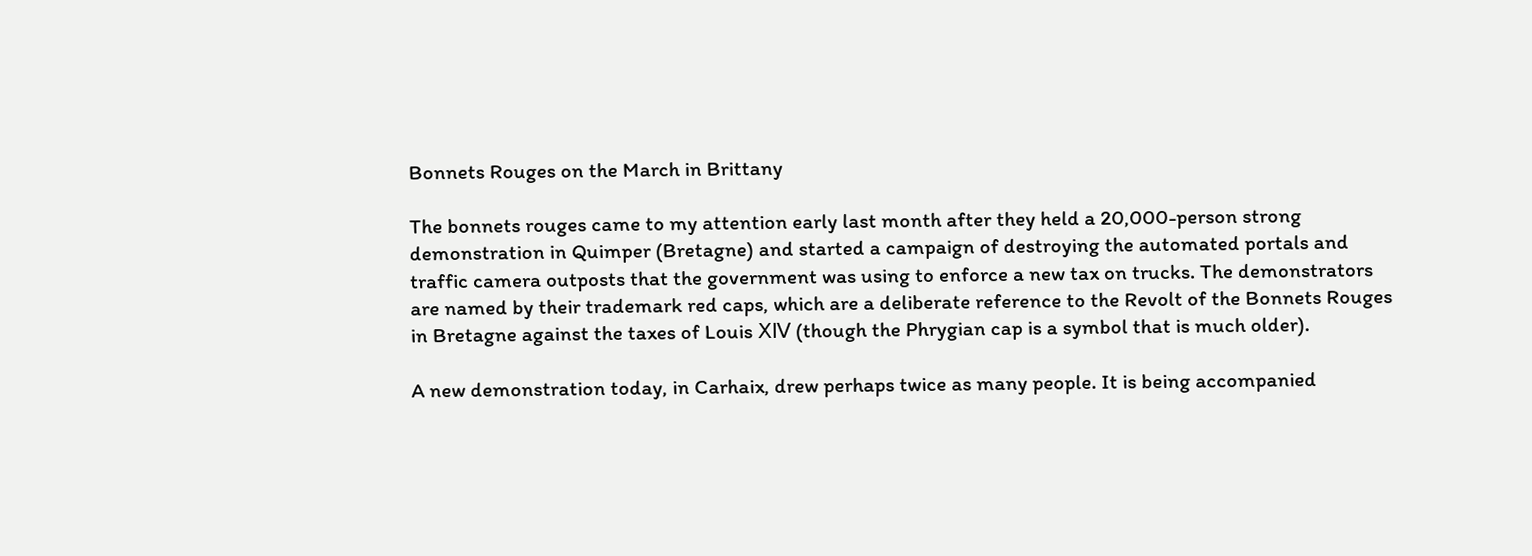Bonnets Rouges on the March in Brittany

The bonnets rouges came to my attention early last month after they held a 20,000-person strong demonstration in Quimper (Bretagne) and started a campaign of destroying the automated portals and traffic camera outposts that the government was using to enforce a new tax on trucks. The demonstrators are named by their trademark red caps, which are a deliberate reference to the Revolt of the Bonnets Rouges in Bretagne against the taxes of Louis ⅩⅣ (though the Phrygian cap is a symbol that is much older).

A new demonstration today, in Carhaix, drew perhaps twice as many people. It is being accompanied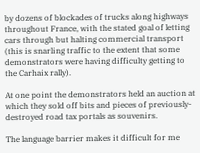by dozens of blockades of trucks along highways throughout France, with the stated goal of letting cars through but halting commercial transport (this is snarling traffic to the extent that some demonstrators were having difficulty getting to the Carhaix rally).

At one point the demonstrators held an auction at which they sold off bits and pieces of previously-destroyed road tax portals as souvenirs.

The language barrier makes it difficult for me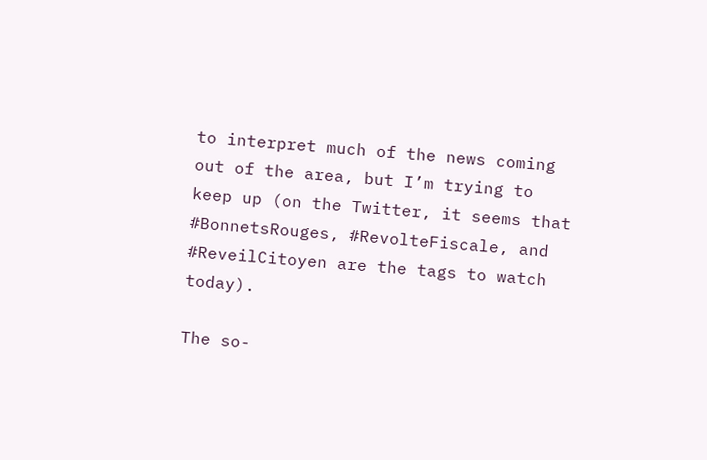to interpret much of the news coming out of the area, but I’m trying to keep up (on the Twitter, it seems that #BonnetsRouges, #RevolteFiscale, and #ReveilCitoyen are the tags to watch today).

The so-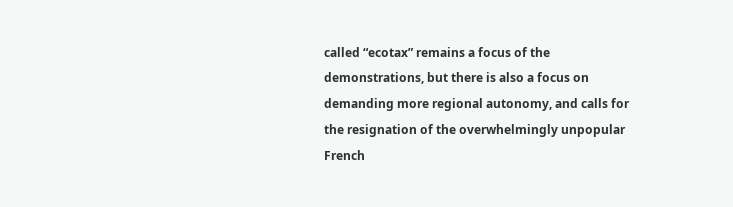called “ecotax” remains a focus of the demonstrations, but there is also a focus on demanding more regional autonomy, and calls for the resignation of the overwhelmingly unpopular French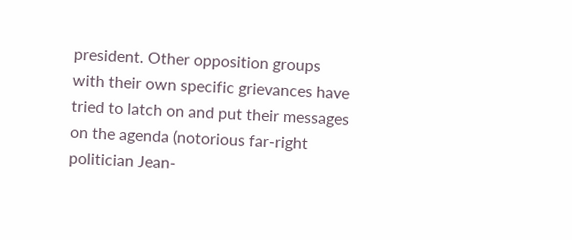president. Other opposition groups with their own specific grievances have tried to latch on and put their messages on the agenda (notorious far-right politician Jean-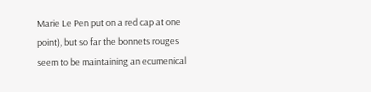Marie Le Pen put on a red cap at one point), but so far the bonnets rouges seem to be maintaining an ecumenical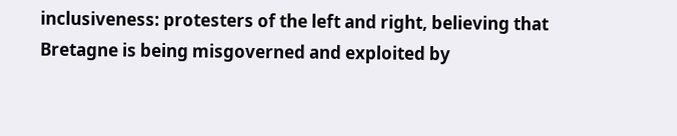inclusiveness: protesters of the left and right, believing that Bretagne is being misgoverned and exploited by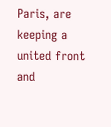Paris, are keeping a united front and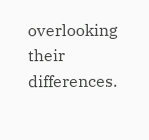overlooking their differences.